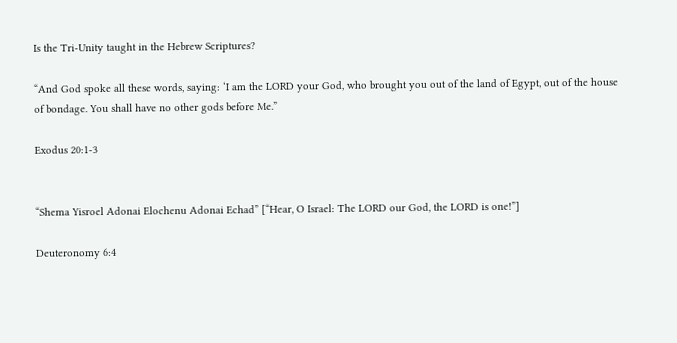Is the Tri-Unity taught in the Hebrew Scriptures?

“And God spoke all these words, saying: ‘I am the LORD your God, who brought you out of the land of Egypt, out of the house of bondage. You shall have no other gods before Me.”

Exodus 20:1-3


“Shema Yisroel Adonai Elochenu Adonai Echad” [“Hear, O Israel: The LORD our God, the LORD is one!”]

Deuteronomy 6:4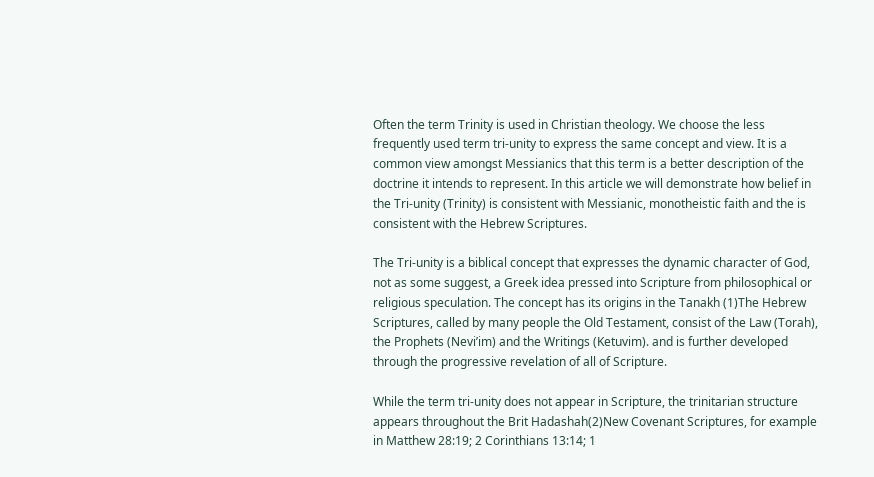Often the term Trinity is used in Christian theology. We choose the less frequently used term tri-unity to express the same concept and view. It is a common view amongst Messianics that this term is a better description of the doctrine it intends to represent. In this article we will demonstrate how belief in the Tri-unity (Trinity) is consistent with Messianic, monotheistic faith and the is consistent with the Hebrew Scriptures.

The Tri-unity is a biblical concept that expresses the dynamic character of God, not as some suggest, a Greek idea pressed into Scripture from philosophical or religious speculation. The concept has its origins in the Tanakh (1)The Hebrew Scriptures, called by many people the Old Testament, consist of the Law (Torah), the Prophets (Nevi’im) and the Writings (Ketuvim). and is further developed through the progressive revelation of all of Scripture.

While the term tri-unity does not appear in Scripture, the trinitarian structure appears throughout the Brit Hadashah(2)New Covenant Scriptures, for example in Matthew 28:19; 2 Corinthians 13:14; 1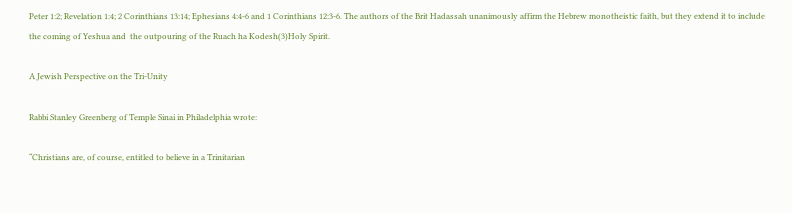Peter 1:2; Revelation 1:4; 2 Corinthians 13:14; Ephesians 4:4-6 and 1 Corinthians 12:3-6. The authors of the Brit Hadassah unanimously affirm the Hebrew monotheistic faith, but they extend it to include the coming of Yeshua and  the outpouring of the Ruach ha Kodesh(3)Holy Spirit.

A Jewish Perspective on the Tri-Unity

Rabbi Stanley Greenberg of Temple Sinai in Philadelphia wrote:

“Christians are, of course, entitled to believe in a Trinitarian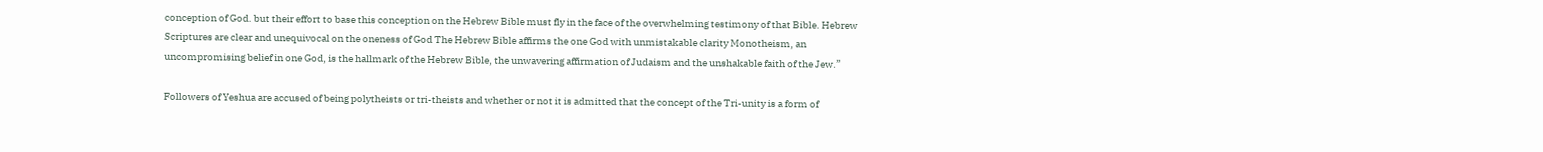conception of God. but their effort to base this conception on the Hebrew Bible must fly in the face of the overwhelming testimony of that Bible. Hebrew Scriptures are clear and unequivocal on the oneness of God The Hebrew Bible affirms the one God with unmistakable clarity Monotheism, an uncompromising belief in one God, is the hallmark of the Hebrew Bible, the unwavering affirmation of Judaism and the unshakable faith of the Jew.”

Followers of Yeshua are accused of being polytheists or tri-theists and whether or not it is admitted that the concept of the Tri-unity is a form of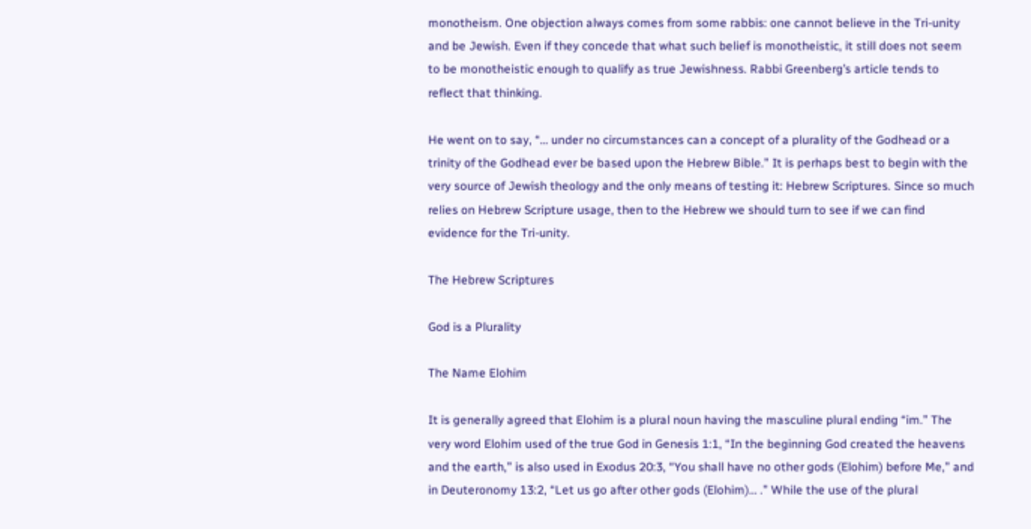monotheism. One objection always comes from some rabbis: one cannot believe in the Tri-unity and be Jewish. Even if they concede that what such belief is monotheistic, it still does not seem to be monotheistic enough to qualify as true Jewishness. Rabbi Greenberg’s article tends to reflect that thinking.

He went on to say, “… under no circumstances can a concept of a plurality of the Godhead or a trinity of the Godhead ever be based upon the Hebrew Bible.” It is perhaps best to begin with the very source of Jewish theology and the only means of testing it: Hebrew Scriptures. Since so much relies on Hebrew Scripture usage, then to the Hebrew we should turn to see if we can find evidence for the Tri-unity.

The Hebrew Scriptures

God is a Plurality

The Name Elohim

It is generally agreed that Elohim is a plural noun having the masculine plural ending “im.” The very word Elohim used of the true God in Genesis 1:1, “In the beginning God created the heavens and the earth,” is also used in Exodus 20:3, “You shall have no other gods (Elohim) before Me,” and in Deuteronomy 13:2, “Let us go after other gods (Elohim)… .” While the use of the plural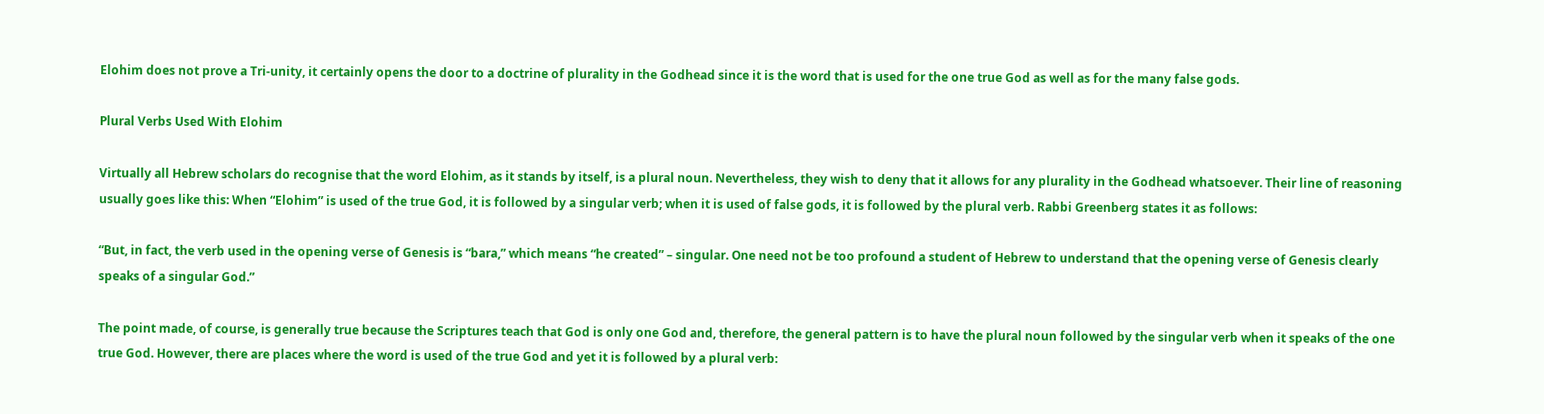Elohim does not prove a Tri-unity, it certainly opens the door to a doctrine of plurality in the Godhead since it is the word that is used for the one true God as well as for the many false gods.

Plural Verbs Used With Elohim

Virtually all Hebrew scholars do recognise that the word Elohim, as it stands by itself, is a plural noun. Nevertheless, they wish to deny that it allows for any plurality in the Godhead whatsoever. Their line of reasoning usually goes like this: When “Elohim” is used of the true God, it is followed by a singular verb; when it is used of false gods, it is followed by the plural verb. Rabbi Greenberg states it as follows:

“But, in fact, the verb used in the opening verse of Genesis is “bara,” which means “he created” – singular. One need not be too profound a student of Hebrew to understand that the opening verse of Genesis clearly speaks of a singular God.”

The point made, of course, is generally true because the Scriptures teach that God is only one God and, therefore, the general pattern is to have the plural noun followed by the singular verb when it speaks of the one true God. However, there are places where the word is used of the true God and yet it is followed by a plural verb: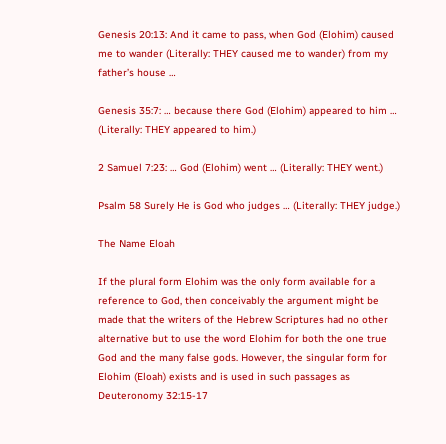Genesis 20:13: And it came to pass, when God (Elohim) caused me to wander (Literally: THEY caused me to wander) from my father’s house …

Genesis 35:7: … because there God (Elohim) appeared to him … (Literally: THEY appeared to him.)

2 Samuel 7:23: … God (Elohim) went … (Literally: THEY went.)

Psalm 58 Surely He is God who judges … (Literally: THEY judge.)

The Name Eloah

If the plural form Elohim was the only form available for a reference to God, then conceivably the argument might be made that the writers of the Hebrew Scriptures had no other alternative but to use the word Elohim for both the one true God and the many false gods. However, the singular form for Elohim (Eloah) exists and is used in such passages as Deuteronomy 32:15-17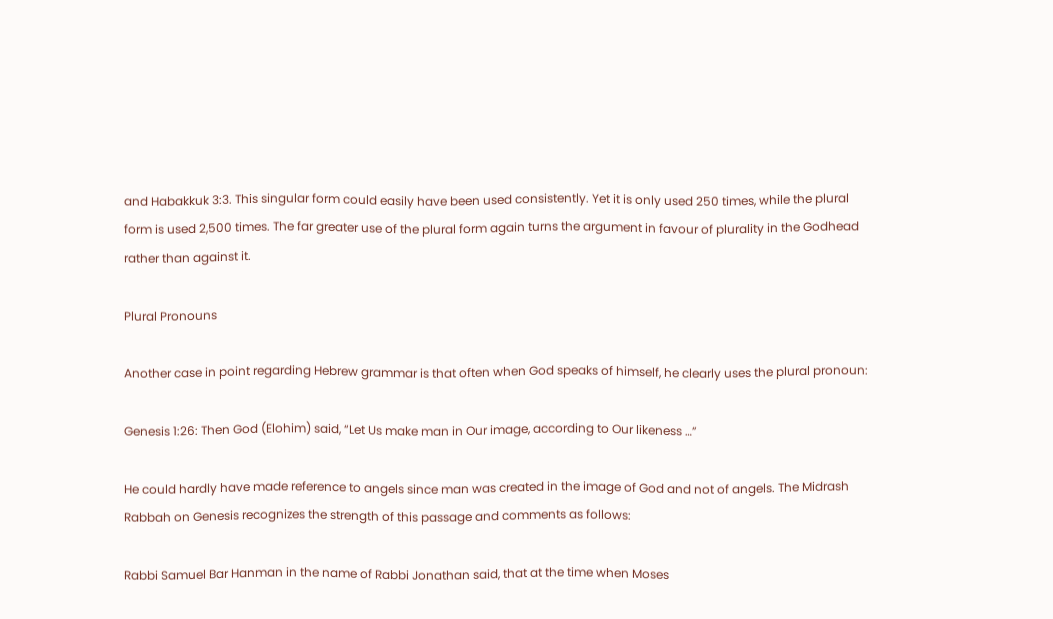and Habakkuk 3:3. This singular form could easily have been used consistently. Yet it is only used 250 times, while the plural form is used 2,500 times. The far greater use of the plural form again turns the argument in favour of plurality in the Godhead rather than against it.

Plural Pronouns

Another case in point regarding Hebrew grammar is that often when God speaks of himself, he clearly uses the plural pronoun:

Genesis 1:26: Then God (Elohim) said, “Let Us make man in Our image, according to Our likeness …”

He could hardly have made reference to angels since man was created in the image of God and not of angels. The Midrash Rabbah on Genesis recognizes the strength of this passage and comments as follows:

Rabbi Samuel Bar Hanman in the name of Rabbi Jonathan said, that at the time when Moses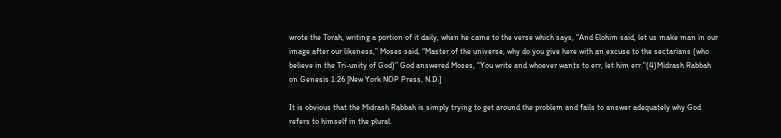wrote the Torah, writing a portion of it daily, when he came to the verse which says, “And Elohim said, let us make man in our image after our likeness,” Moses said, “Master of the universe, why do you give here with an excuse to the sectarians (who believe in the Tri-unity of God)” God answered Moses, “You write and whoever wants to err, let him err.”(4)Midrash Rabbah on Genesis 1:26 [New York NOP Press, N.D.]

It is obvious that the Midrash Rabbah is simply trying to get around the problem and fails to answer adequately why God refers to himself in the plural.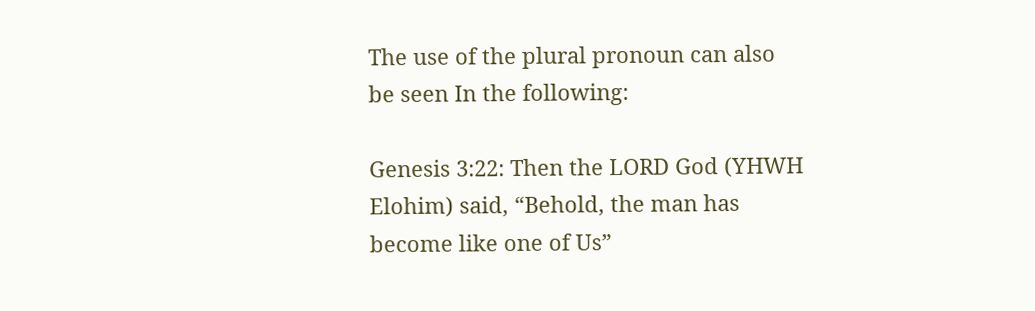The use of the plural pronoun can also be seen In the following:

Genesis 3:22: Then the LORD God (YHWH Elohim) said, “Behold, the man has become like one of Us”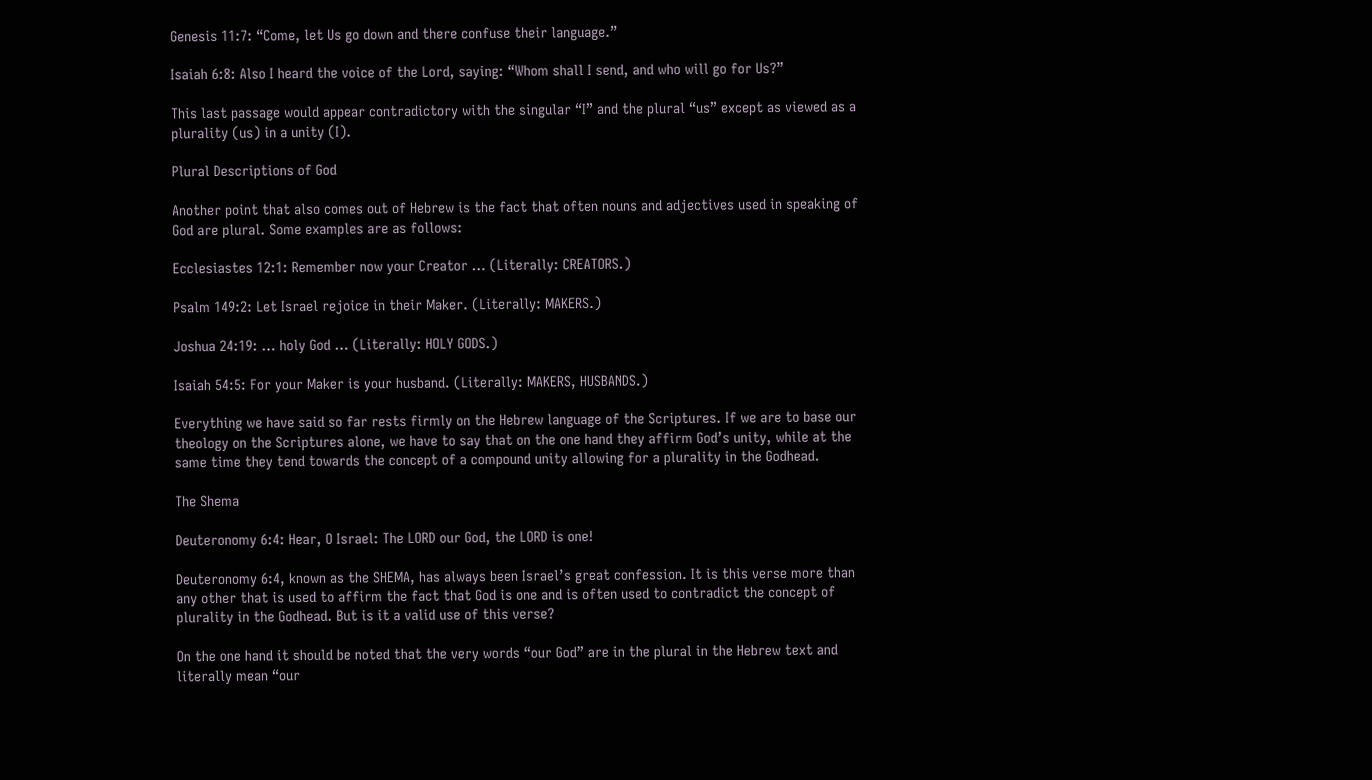Genesis 11:7: “Come, let Us go down and there confuse their language.”

Isaiah 6:8: Also I heard the voice of the Lord, saying: “Whom shall I send, and who will go for Us?”

This last passage would appear contradictory with the singular “I” and the plural “us” except as viewed as a plurality (us) in a unity (I).

Plural Descriptions of God

Another point that also comes out of Hebrew is the fact that often nouns and adjectives used in speaking of God are plural. Some examples are as follows:

Ecclesiastes 12:1: Remember now your Creator … (Literally: CREATORS.)

Psalm 149:2: Let Israel rejoice in their Maker. (Literally: MAKERS.)

Joshua 24:19: … holy God … (Literally: HOLY GODS.)

Isaiah 54:5: For your Maker is your husband. (Literally: MAKERS, HUSBANDS.)

Everything we have said so far rests firmly on the Hebrew language of the Scriptures. If we are to base our theology on the Scriptures alone, we have to say that on the one hand they affirm God’s unity, while at the same time they tend towards the concept of a compound unity allowing for a plurality in the Godhead.

The Shema

Deuteronomy 6:4: Hear, O Israel: The LORD our God, the LORD is one!

Deuteronomy 6:4, known as the SHEMA, has always been Israel’s great confession. It is this verse more than any other that is used to affirm the fact that God is one and is often used to contradict the concept of plurality in the Godhead. But is it a valid use of this verse?

On the one hand it should be noted that the very words “our God” are in the plural in the Hebrew text and literally mean “our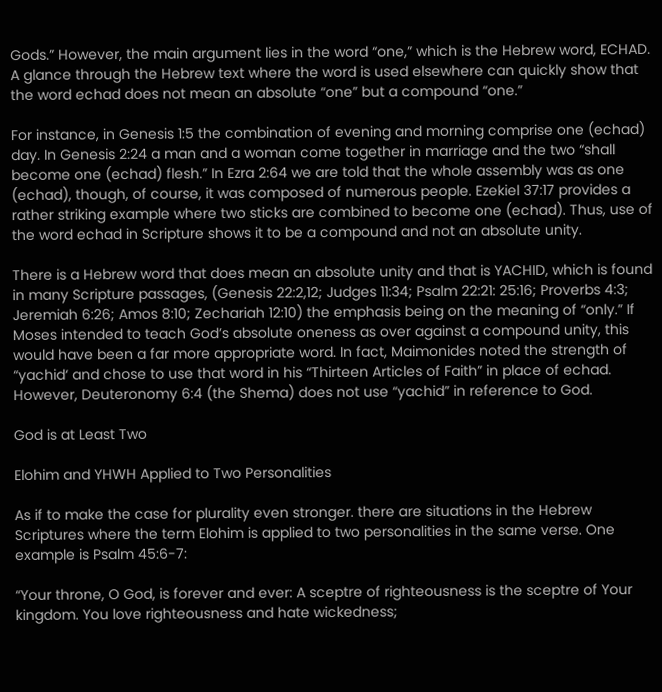Gods.” However, the main argument lies in the word “one,” which is the Hebrew word, ECHAD. A glance through the Hebrew text where the word is used elsewhere can quickly show that the word echad does not mean an absolute “one” but a compound “one.”

For instance, in Genesis 1:5 the combination of evening and morning comprise one (echad) day. In Genesis 2:24 a man and a woman come together in marriage and the two “shall become one (echad) flesh.” In Ezra 2:64 we are told that the whole assembly was as one (echad), though, of course, it was composed of numerous people. Ezekiel 37:17 provides a rather striking example where two sticks are combined to become one (echad). Thus, use of the word echad in Scripture shows it to be a compound and not an absolute unity.

There is a Hebrew word that does mean an absolute unity and that is YACHID, which is found in many Scripture passages, (Genesis 22:2,12; Judges 11:34; Psalm 22:21: 25:16; Proverbs 4:3; Jeremiah 6:26; Amos 8:10; Zechariah 12:10) the emphasis being on the meaning of “only.” If Moses intended to teach God’s absolute oneness as over against a compound unity, this would have been a far more appropriate word. In fact, Maimonides noted the strength of “yachid‘ and chose to use that word in his “Thirteen Articles of Faith” in place of echad. However, Deuteronomy 6:4 (the Shema) does not use “yachid” in reference to God.

God is at Least Two

Elohim and YHWH Applied to Two Personalities

As if to make the case for plurality even stronger. there are situations in the Hebrew Scriptures where the term Elohim is applied to two personalities in the same verse. One example is Psalm 45:6-7:

“Your throne, O God, is forever and ever: A sceptre of righteousness is the sceptre of Your kingdom. You love righteousness and hate wickedness;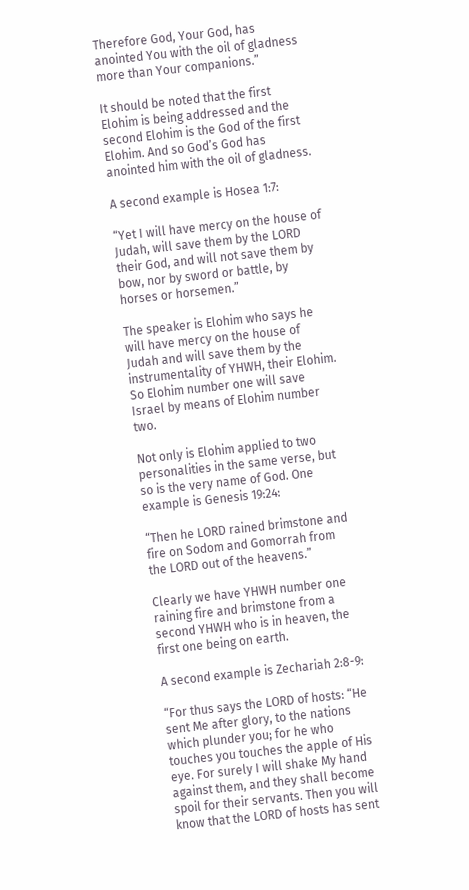Therefore God, Your God, has anointed You with the oil of gladness more than Your companions.”

It should be noted that the first Elohim is being addressed and the second Elohim is the God of the first Elohim. And so God’s God has anointed him with the oil of gladness.

A second example is Hosea 1:7:

“Yet I will have mercy on the house of Judah, will save them by the LORD their God, and will not save them by bow, nor by sword or battle, by horses or horsemen.”

The speaker is Elohim who says he will have mercy on the house of Judah and will save them by the instrumentality of YHWH, their Elohim. So Elohim number one will save Israel by means of Elohim number two.

Not only is Elohim applied to two personalities in the same verse, but so is the very name of God. One example is Genesis 19:24:

“Then he LORD rained brimstone and fire on Sodom and Gomorrah from the LORD out of the heavens.”

Clearly we have YHWH number one raining fire and brimstone from a second YHWH who is in heaven, the first one being on earth.

A second example is Zechariah 2:8-9:

“For thus says the LORD of hosts: “He sent Me after glory, to the nations which plunder you; for he who touches you touches the apple of His eye. For surely I will shake My hand against them, and they shall become spoil for their servants. Then you will know that the LORD of hosts has sent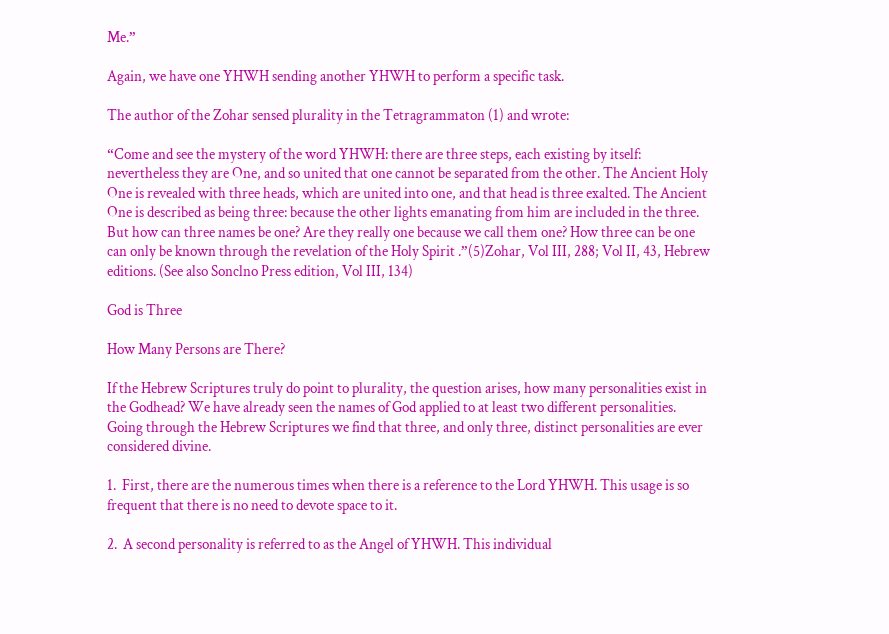Me.”

Again, we have one YHWH sending another YHWH to perform a specific task.

The author of the Zohar sensed plurality in the Tetragrammaton (1) and wrote:

“Come and see the mystery of the word YHWH: there are three steps, each existing by itself: nevertheless they are One, and so united that one cannot be separated from the other. The Ancient Holy One is revealed with three heads, which are united into one, and that head is three exalted. The Ancient One is described as being three: because the other lights emanating from him are included in the three. But how can three names be one? Are they really one because we call them one? How three can be one can only be known through the revelation of the Holy Spirit .”(5)Zohar, Vol III, 288; Vol II, 43, Hebrew editions. (See also Sonclno Press edition, Vol III, 134)

God is Three

How Many Persons are There?

If the Hebrew Scriptures truly do point to plurality, the question arises, how many personalities exist in the Godhead? We have already seen the names of God applied to at least two different personalities. Going through the Hebrew Scriptures we find that three, and only three, distinct personalities are ever considered divine.

1.  First, there are the numerous times when there is a reference to the Lord YHWH. This usage is so frequent that there is no need to devote space to it.

2.  A second personality is referred to as the Angel of YHWH. This individual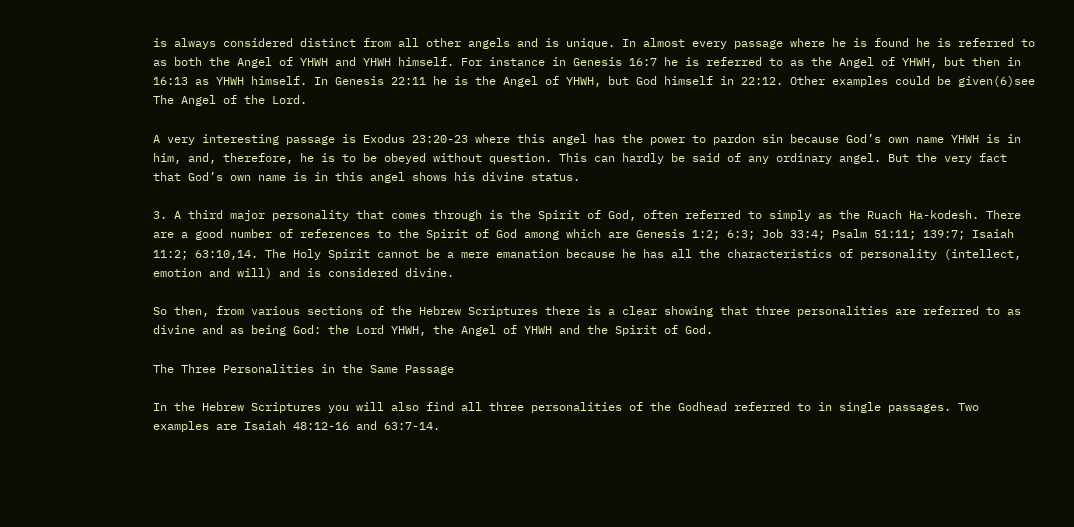is always considered distinct from all other angels and is unique. In almost every passage where he is found he is referred to as both the Angel of YHWH and YHWH himself. For instance in Genesis 16:7 he is referred to as the Angel of YHWH, but then in 16:13 as YHWH himself. In Genesis 22:11 he is the Angel of YHWH, but God himself in 22:12. Other examples could be given(6)see The Angel of the Lord.

A very interesting passage is Exodus 23:20-23 where this angel has the power to pardon sin because God’s own name YHWH is in him, and, therefore, he is to be obeyed without question. This can hardly be said of any ordinary angel. But the very fact that God’s own name is in this angel shows his divine status.

3. A third major personality that comes through is the Spirit of God, often referred to simply as the Ruach Ha-kodesh. There are a good number of references to the Spirit of God among which are Genesis 1:2; 6:3; Job 33:4; Psalm 51:11; 139:7; Isaiah 11:2; 63:10,14. The Holy Spirit cannot be a mere emanation because he has all the characteristics of personality (intellect, emotion and will) and is considered divine.

So then, from various sections of the Hebrew Scriptures there is a clear showing that three personalities are referred to as divine and as being God: the Lord YHWH, the Angel of YHWH and the Spirit of God.

The Three Personalities in the Same Passage

In the Hebrew Scriptures you will also find all three personalities of the Godhead referred to in single passages. Two examples are Isaiah 48:12-16 and 63:7-14.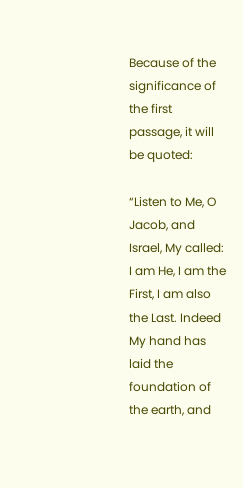Because of the significance of the first passage, it will be quoted:

“Listen to Me, O Jacob, and Israel, My called: I am He, I am the First, I am also the Last. Indeed My hand has laid the foundation of the earth, and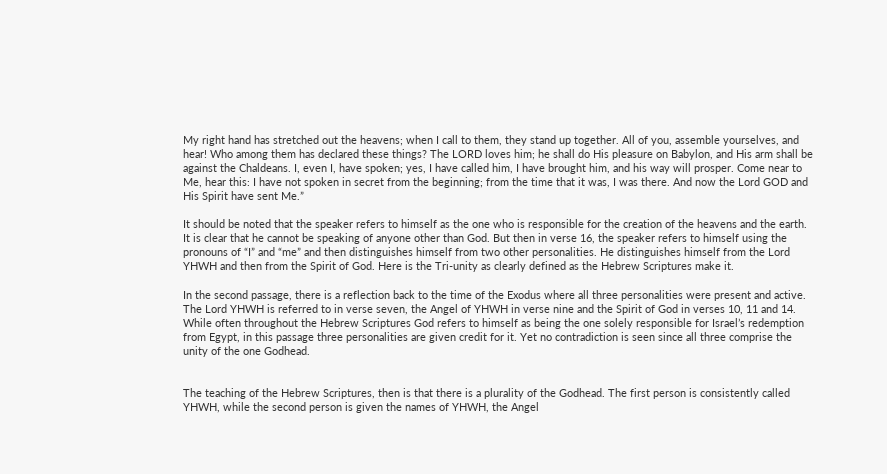My right hand has stretched out the heavens; when I call to them, they stand up together. All of you, assemble yourselves, and hear! Who among them has declared these things? The LORD loves him; he shall do His pleasure on Babylon, and His arm shall be against the Chaldeans. I, even I, have spoken; yes, I have called him, I have brought him, and his way will prosper. Come near to Me, hear this: I have not spoken in secret from the beginning; from the time that it was, I was there. And now the Lord GOD and His Spirit have sent Me.”

It should be noted that the speaker refers to himself as the one who is responsible for the creation of the heavens and the earth. It is clear that he cannot be speaking of anyone other than God. But then in verse 16, the speaker refers to himself using the pronouns of “I” and “me” and then distinguishes himself from two other personalities. He distinguishes himself from the Lord YHWH and then from the Spirit of God. Here is the Tri-unity as clearly defined as the Hebrew Scriptures make it.

In the second passage, there is a reflection back to the time of the Exodus where all three personalities were present and active. The Lord YHWH is referred to in verse seven, the Angel of YHWH in verse nine and the Spirit of God in verses 10, 11 and 14. While often throughout the Hebrew Scriptures God refers to himself as being the one solely responsible for Israel’s redemption from Egypt, in this passage three personalities are given credit for it. Yet no contradiction is seen since all three comprise the unity of the one Godhead.


The teaching of the Hebrew Scriptures, then is that there is a plurality of the Godhead. The first person is consistently called YHWH, while the second person is given the names of YHWH, the Angel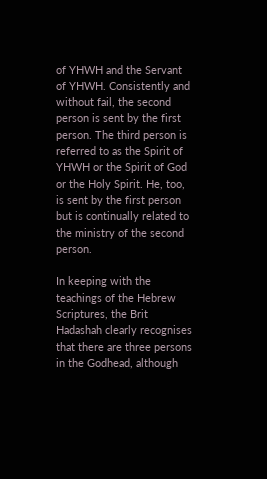of YHWH and the Servant of YHWH. Consistently and without fail, the second person is sent by the first person. The third person is referred to as the Spirit of YHWH or the Spirit of God or the Holy Spirit. He, too, is sent by the first person but is continually related to the ministry of the second person.

In keeping with the teachings of the Hebrew Scriptures, the Brit Hadashah clearly recognises that there are three persons in the Godhead, although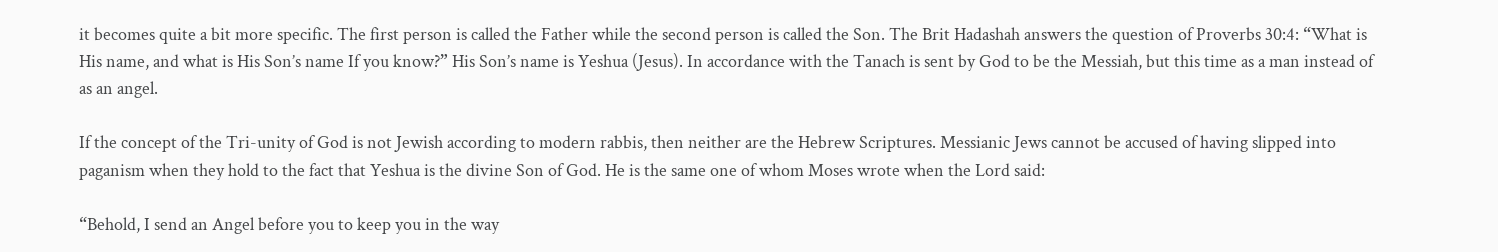it becomes quite a bit more specific. The first person is called the Father while the second person is called the Son. The Brit Hadashah answers the question of Proverbs 30:4: “What is His name, and what is His Son’s name If you know?” His Son’s name is Yeshua (Jesus). In accordance with the Tanach is sent by God to be the Messiah, but this time as a man instead of as an angel.

If the concept of the Tri-unity of God is not Jewish according to modern rabbis, then neither are the Hebrew Scriptures. Messianic Jews cannot be accused of having slipped into paganism when they hold to the fact that Yeshua is the divine Son of God. He is the same one of whom Moses wrote when the Lord said:

“Behold, I send an Angel before you to keep you in the way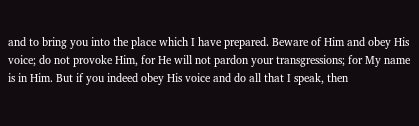and to bring you into the place which I have prepared. Beware of Him and obey His voice; do not provoke Him, for He will not pardon your transgressions; for My name is in Him. But if you indeed obey His voice and do all that I speak, then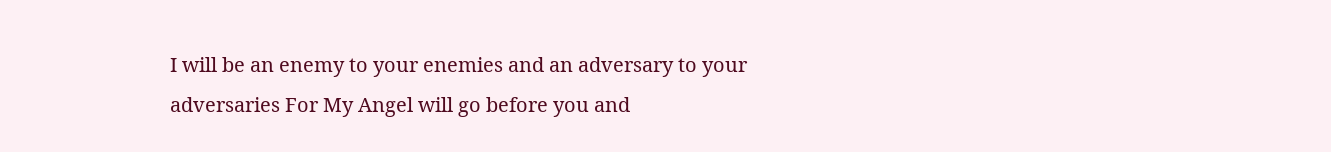I will be an enemy to your enemies and an adversary to your adversaries For My Angel will go before you and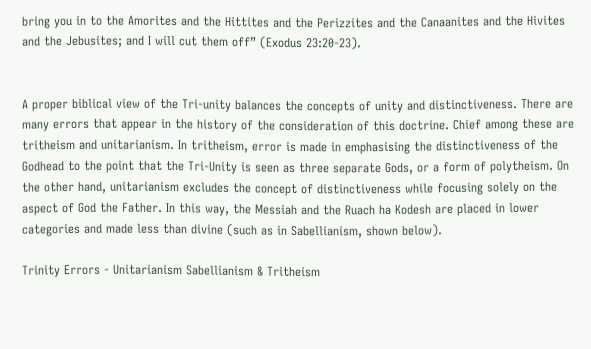bring you in to the Amorites and the Hittites and the Perizzites and the Canaanites and the Hivites and the Jebusites; and I will cut them off” (Exodus 23:20-23).


A proper biblical view of the Tri-unity balances the concepts of unity and distinctiveness. There are many errors that appear in the history of the consideration of this doctrine. Chief among these are tritheism and unitarianism. In tritheism, error is made in emphasising the distinctiveness of the Godhead to the point that the Tri-Unity is seen as three separate Gods, or a form of polytheism. On the other hand, unitarianism excludes the concept of distinctiveness while focusing solely on the aspect of God the Father. In this way, the Messiah and the Ruach ha Kodesh are placed in lower categories and made less than divine (such as in Sabellianism, shown below).

Trinity Errors - Unitarianism Sabellianism & Tritheism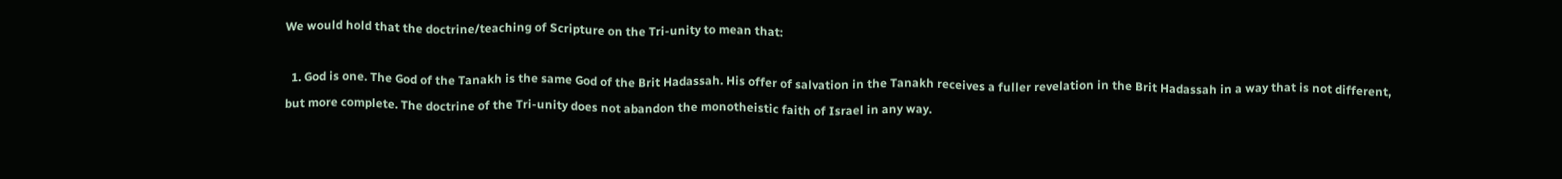We would hold that the doctrine/teaching of Scripture on the Tri-unity to mean that:

  1. God is one. The God of the Tanakh is the same God of the Brit Hadassah. His offer of salvation in the Tanakh receives a fuller revelation in the Brit Hadassah in a way that is not different, but more complete. The doctrine of the Tri-unity does not abandon the monotheistic faith of Israel in any way.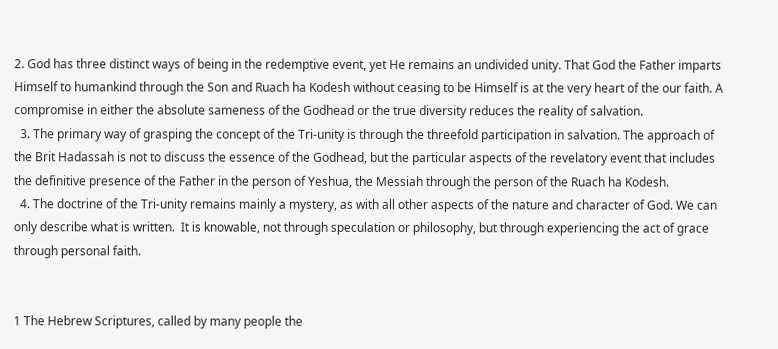2. God has three distinct ways of being in the redemptive event, yet He remains an undivided unity. That God the Father imparts Himself to humankind through the Son and Ruach ha Kodesh without ceasing to be Himself is at the very heart of the our faith. A compromise in either the absolute sameness of the Godhead or the true diversity reduces the reality of salvation.
  3. The primary way of grasping the concept of the Tri-unity is through the threefold participation in salvation. The approach of the Brit Hadassah is not to discuss the essence of the Godhead, but the particular aspects of the revelatory event that includes the definitive presence of the Father in the person of Yeshua, the Messiah through the person of the Ruach ha Kodesh.
  4. The doctrine of the Tri-unity remains mainly a mystery, as with all other aspects of the nature and character of God. We can only describe what is written.  It is knowable, not through speculation or philosophy, but through experiencing the act of grace through personal faith.


1 The Hebrew Scriptures, called by many people the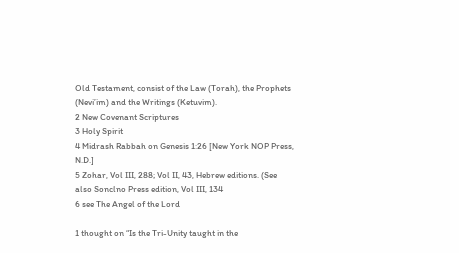Old Testament, consist of the Law (Torah), the Prophets (Nevi’im) and the Writings (Ketuvim).
2 New Covenant Scriptures
3 Holy Spirit
4 Midrash Rabbah on Genesis 1:26 [New York NOP Press, N.D.]
5 Zohar, Vol III, 288; Vol II, 43, Hebrew editions. (See also Sonclno Press edition, Vol III, 134
6 see The Angel of the Lord

1 thought on “Is the Tri-Unity taught in the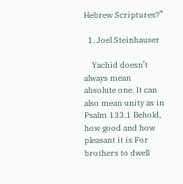Hebrew Scriptures?”

  1. Joel Steinhauser

    Yachid doesn’t always mean absolute one. It can also mean unity as in Psalm 133.1 Behold, how good and how pleasant it is For brothers to dwell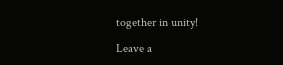together in unity!

Leave a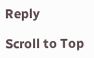Reply

Scroll to Top